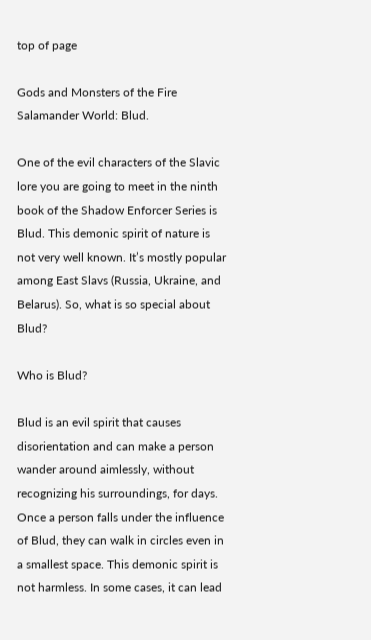top of page

Gods and Monsters of the Fire Salamander World: Blud.

One of the evil characters of the Slavic lore you are going to meet in the ninth book of the Shadow Enforcer Series is Blud. This demonic spirit of nature is not very well known. It’s mostly popular among East Slavs (Russia, Ukraine, and Belarus). So, what is so special about Blud?

Who is Blud?

Blud is an evil spirit that causes disorientation and can make a person wander around aimlessly, without recognizing his surroundings, for days. Once a person falls under the influence of Blud, they can walk in circles even in a smallest space. This demonic spirit is not harmless. In some cases, it can lead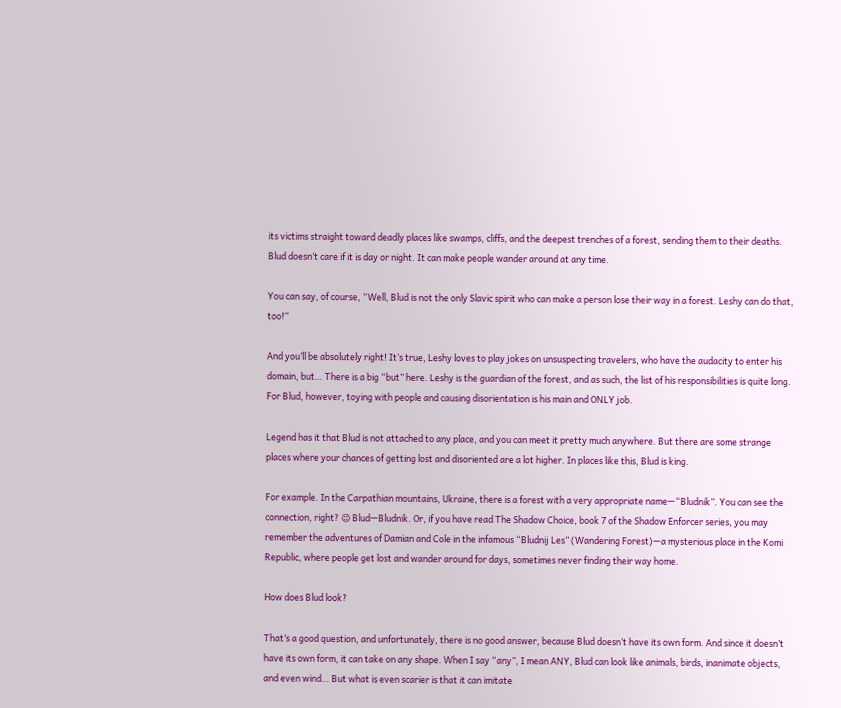its victims straight toward deadly places like swamps, cliffs, and the deepest trenches of a forest, sending them to their deaths. Blud doesn’t care if it is day or night. It can make people wander around at any time.

You can say, of course, “Well, Blud is not the only Slavic spirit who can make a person lose their way in a forest. Leshy can do that, too!”

And you’ll be absolutely right! It’s true, Leshy loves to play jokes on unsuspecting travelers, who have the audacity to enter his domain, but… There is a big “but” here. Leshy is the guardian of the forest, and as such, the list of his responsibilities is quite long. For Blud, however, toying with people and causing disorientation is his main and ONLY job.

Legend has it that Blud is not attached to any place, and you can meet it pretty much anywhere. But there are some strange places where your chances of getting lost and disoriented are a lot higher. In places like this, Blud is king.

For example. In the Carpathian mountains, Ukraine, there is a forest with a very appropriate name—“Bludnik”. You can see the connection, right? 😉 Blud—Bludnik. Or, if you have read The Shadow Choice, book 7 of the Shadow Enforcer series, you may remember the adventures of Damian and Cole in the infamous “Bludnij Les” (Wandering Forest)—a mysterious place in the Komi Republic, where people get lost and wander around for days, sometimes never finding their way home.

How does Blud look?

That’s a good question, and unfortunately, there is no good answer, because Blud doesn’t have its own form. And since it doesn’t have its own form, it can take on any shape. When I say “any”, I mean ANY, Blud can look like animals, birds, inanimate objects, and even wind… But what is even scarier is that it can imitate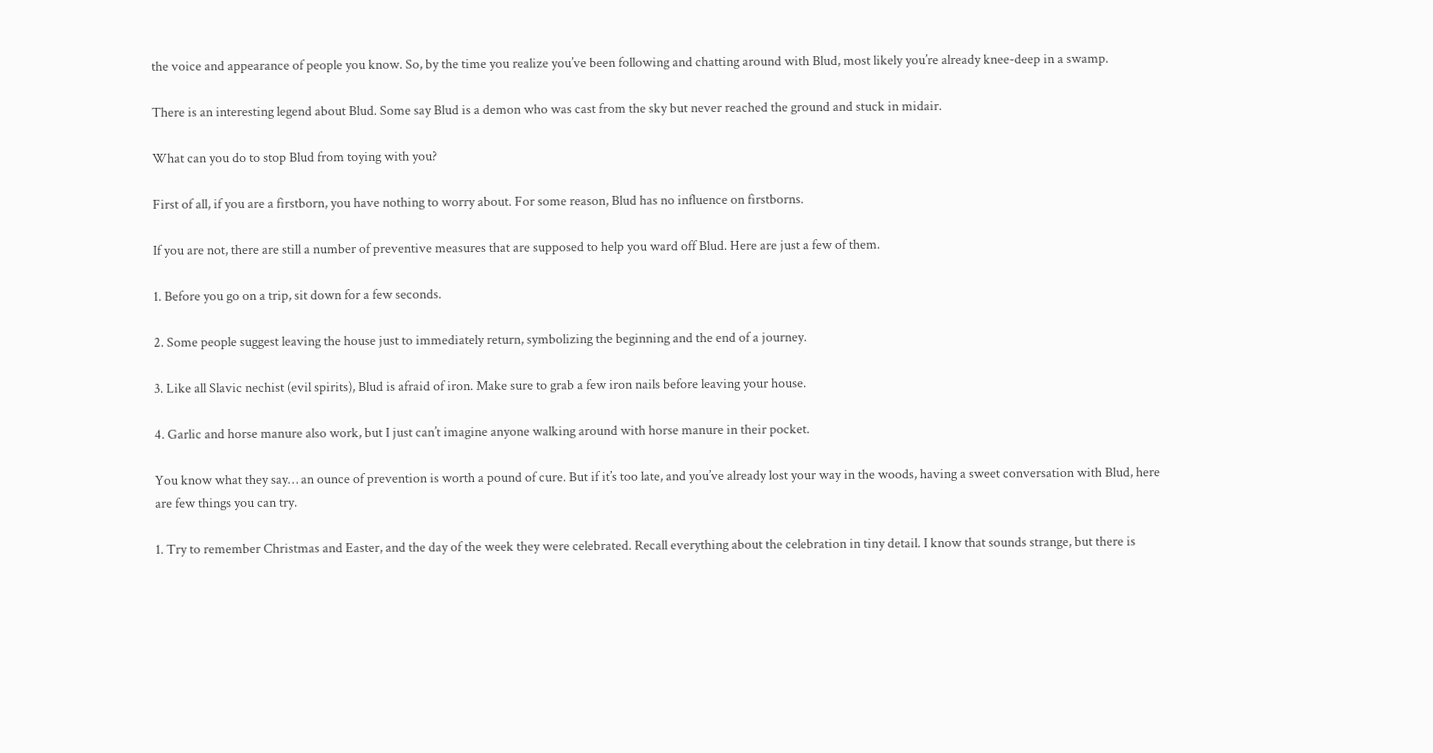the voice and appearance of people you know. So, by the time you realize you’ve been following and chatting around with Blud, most likely you’re already knee-deep in a swamp.

There is an interesting legend about Blud. Some say Blud is a demon who was cast from the sky but never reached the ground and stuck in midair.

What can you do to stop Blud from toying with you?

First of all, if you are a firstborn, you have nothing to worry about. For some reason, Blud has no influence on firstborns.

If you are not, there are still a number of preventive measures that are supposed to help you ward off Blud. Here are just a few of them.

1. Before you go on a trip, sit down for a few seconds.

2. Some people suggest leaving the house just to immediately return, symbolizing the beginning and the end of a journey.

3. Like all Slavic nechist (evil spirits), Blud is afraid of iron. Make sure to grab a few iron nails before leaving your house.

4. Garlic and horse manure also work, but I just can’t imagine anyone walking around with horse manure in their pocket.

You know what they say… an ounce of prevention is worth a pound of cure. But if it’s too late, and you’ve already lost your way in the woods, having a sweet conversation with Blud, here are few things you can try.

1. Try to remember Christmas and Easter, and the day of the week they were celebrated. Recall everything about the celebration in tiny detail. I know that sounds strange, but there is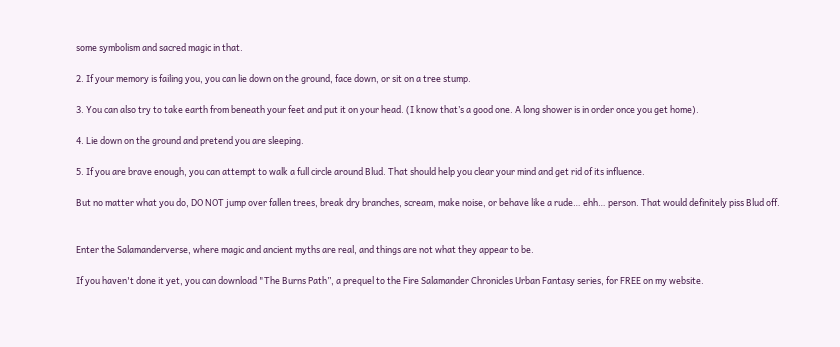some symbolism and sacred magic in that.

2. If your memory is failing you, you can lie down on the ground, face down, or sit on a tree stump.

3. You can also try to take earth from beneath your feet and put it on your head. (I know that’s a good one. A long shower is in order once you get home).

4. Lie down on the ground and pretend you are sleeping.

5. If you are brave enough, you can attempt to walk a full circle around Blud. That should help you clear your mind and get rid of its influence.

But no matter what you do, DO NOT jump over fallen trees, break dry branches, scream, make noise, or behave like a rude… ehh… person. That would definitely piss Blud off.


Enter the Salamanderverse, where magic and ancient myths are real, and things are not what they appear to be.

If you haven't done it yet, you can download "The Burns Path”, a prequel to the Fire Salamander Chronicles Urban Fantasy series, for FREE on my website.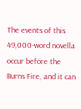The events of this 49,000-word novella occur before the Burns Fire, and it can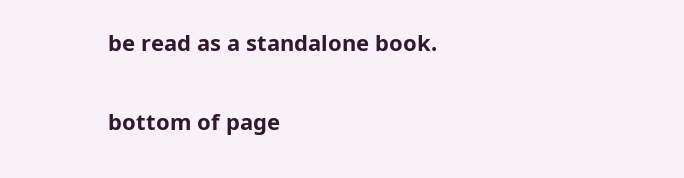be read as a standalone book.


bottom of page